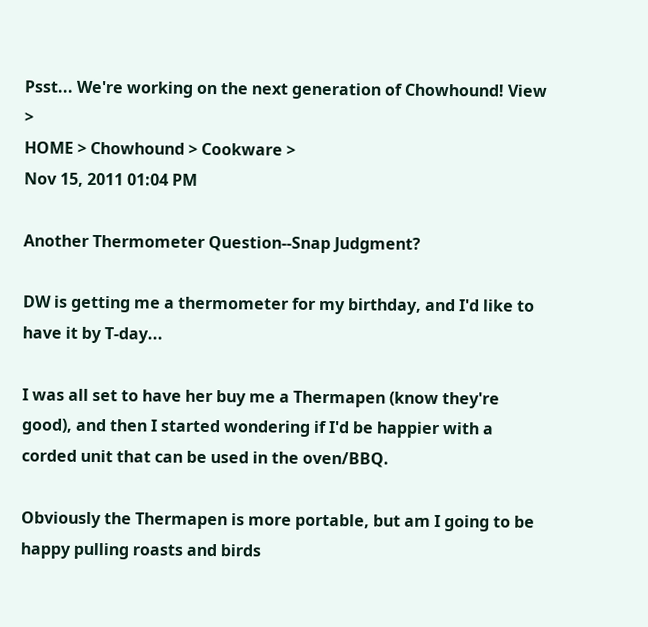Psst... We're working on the next generation of Chowhound! View >
HOME > Chowhound > Cookware >
Nov 15, 2011 01:04 PM

Another Thermometer Question--Snap Judgment?

DW is getting me a thermometer for my birthday, and I'd like to have it by T-day...

I was all set to have her buy me a Thermapen (know they're good), and then I started wondering if I'd be happier with a corded unit that can be used in the oven/BBQ.

Obviously the Thermapen is more portable, but am I going to be happy pulling roasts and birds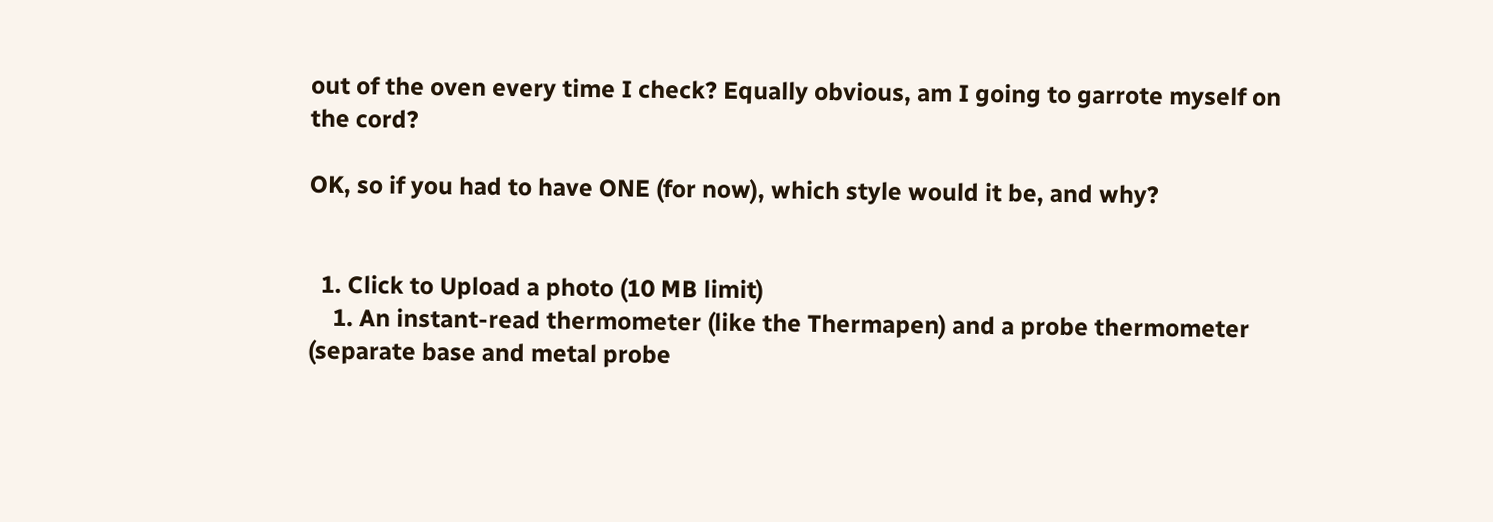out of the oven every time I check? Equally obvious, am I going to garrote myself on the cord?

OK, so if you had to have ONE (for now), which style would it be, and why?


  1. Click to Upload a photo (10 MB limit)
    1. An instant-read thermometer (like the Thermapen) and a probe thermometer (separate base and metal probe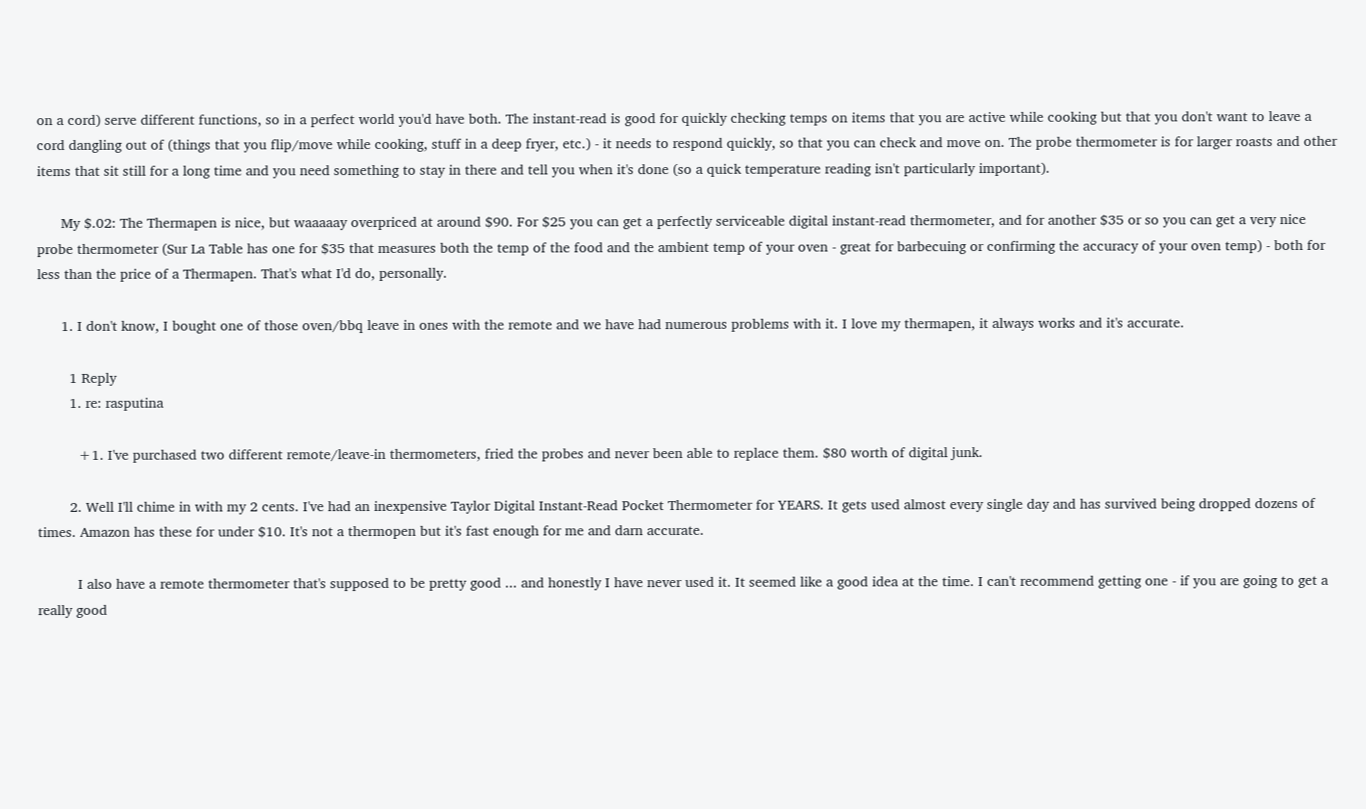on a cord) serve different functions, so in a perfect world you'd have both. The instant-read is good for quickly checking temps on items that you are active while cooking but that you don't want to leave a cord dangling out of (things that you flip/move while cooking, stuff in a deep fryer, etc.) - it needs to respond quickly, so that you can check and move on. The probe thermometer is for larger roasts and other items that sit still for a long time and you need something to stay in there and tell you when it's done (so a quick temperature reading isn't particularly important).

      My $.02: The Thermapen is nice, but waaaaay overpriced at around $90. For $25 you can get a perfectly serviceable digital instant-read thermometer, and for another $35 or so you can get a very nice probe thermometer (Sur La Table has one for $35 that measures both the temp of the food and the ambient temp of your oven - great for barbecuing or confirming the accuracy of your oven temp) - both for less than the price of a Thermapen. That's what I'd do, personally.

      1. I don't know, I bought one of those oven/bbq leave in ones with the remote and we have had numerous problems with it. I love my thermapen, it always works and it's accurate.

        1 Reply
        1. re: rasputina

          +1. I've purchased two different remote/leave-in thermometers, fried the probes and never been able to replace them. $80 worth of digital junk.

        2. Well I'll chime in with my 2 cents. I've had an inexpensive Taylor Digital Instant-Read Pocket Thermometer for YEARS. It gets used almost every single day and has survived being dropped dozens of times. Amazon has these for under $10. It's not a thermopen but it's fast enough for me and darn accurate.

          I also have a remote thermometer that's supposed to be pretty good ... and honestly I have never used it. It seemed like a good idea at the time. I can't recommend getting one - if you are going to get a really good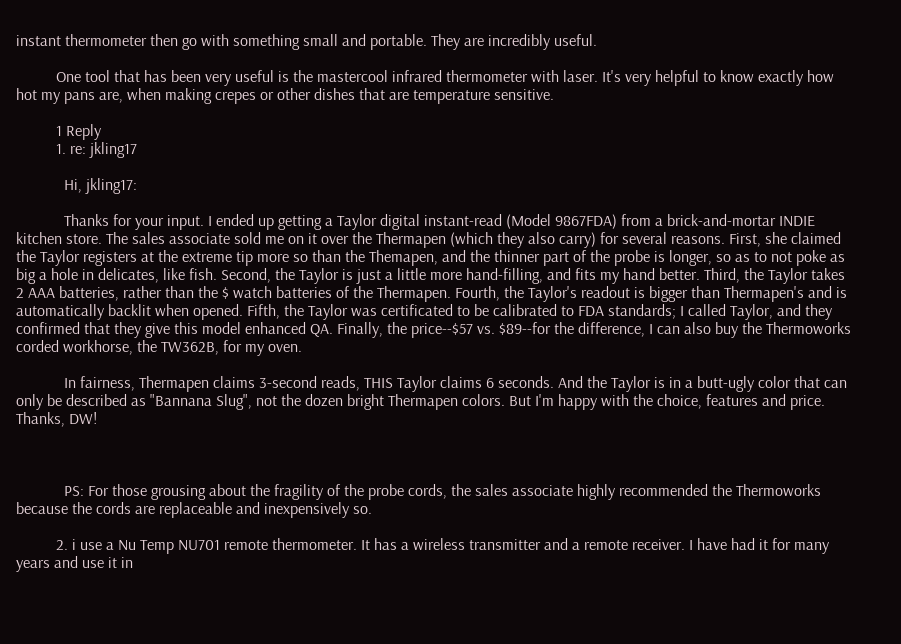instant thermometer then go with something small and portable. They are incredibly useful.

          One tool that has been very useful is the mastercool infrared thermometer with laser. It's very helpful to know exactly how hot my pans are, when making crepes or other dishes that are temperature sensitive.

          1 Reply
          1. re: jkling17

            Hi, jkling17:

            Thanks for your input. I ended up getting a Taylor digital instant-read (Model 9867FDA) from a brick-and-mortar INDIE kitchen store. The sales associate sold me on it over the Thermapen (which they also carry) for several reasons. First, she claimed the Taylor registers at the extreme tip more so than the Themapen, and the thinner part of the probe is longer, so as to not poke as big a hole in delicates, like fish. Second, the Taylor is just a little more hand-filling, and fits my hand better. Third, the Taylor takes 2 AAA batteries, rather than the $ watch batteries of the Thermapen. Fourth, the Taylor's readout is bigger than Thermapen's and is automatically backlit when opened. Fifth, the Taylor was certificated to be calibrated to FDA standards; I called Taylor, and they confirmed that they give this model enhanced QA. Finally, the price--$57 vs. $89--for the difference, I can also buy the Thermoworks corded workhorse, the TW362B, for my oven.

            In fairness, Thermapen claims 3-second reads, THIS Taylor claims 6 seconds. And the Taylor is in a butt-ugly color that can only be described as "Bannana Slug", not the dozen bright Thermapen colors. But I'm happy with the choice, features and price. Thanks, DW!



            PS: For those grousing about the fragility of the probe cords, the sales associate highly recommended the Thermoworks because the cords are replaceable and inexpensively so.

          2. i use a Nu Temp NU701 remote thermometer. It has a wireless transmitter and a remote receiver. I have had it for many years and use it in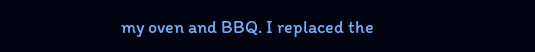my oven and BBQ. I replaced the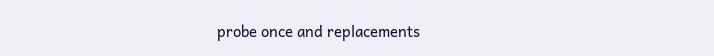probe once and replacements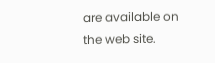are available on the web site.